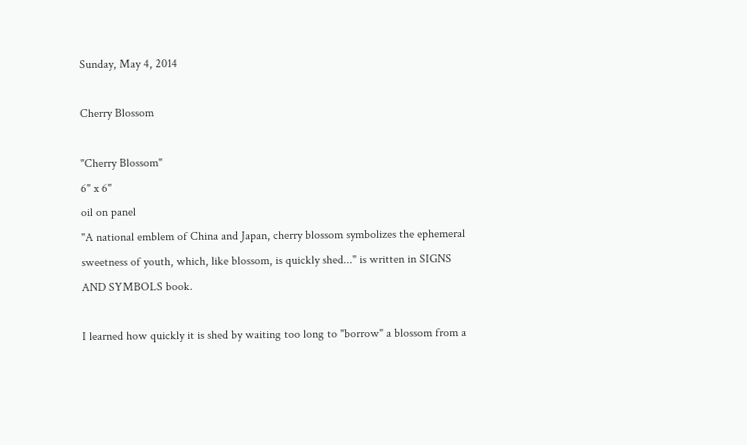Sunday, May 4, 2014

Cherry Blossom

"Cherry Blossom"
6" x 6"
oil on panel
"A national emblem of China and Japan, cherry blossom symbolizes the ephemeral sweetness of youth, which, like blossom, is quickly shed..." is written in SIGNS AND SYMBOLS book.

I learned how quickly it is shed by waiting too long to "borrow" a blossom from a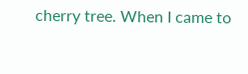cherry tree. When I came to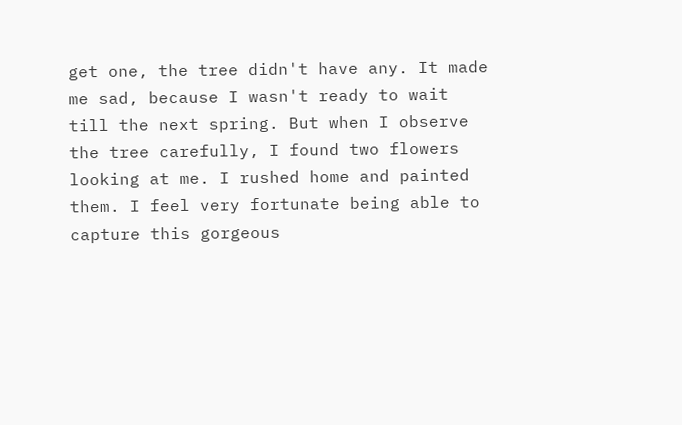get one, the tree didn't have any. It made me sad, because I wasn't ready to wait till the next spring. But when I observe the tree carefully, I found two flowers looking at me. I rushed home and painted them. I feel very fortunate being able to capture this gorgeous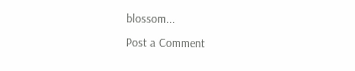blossom...
Post a Comment